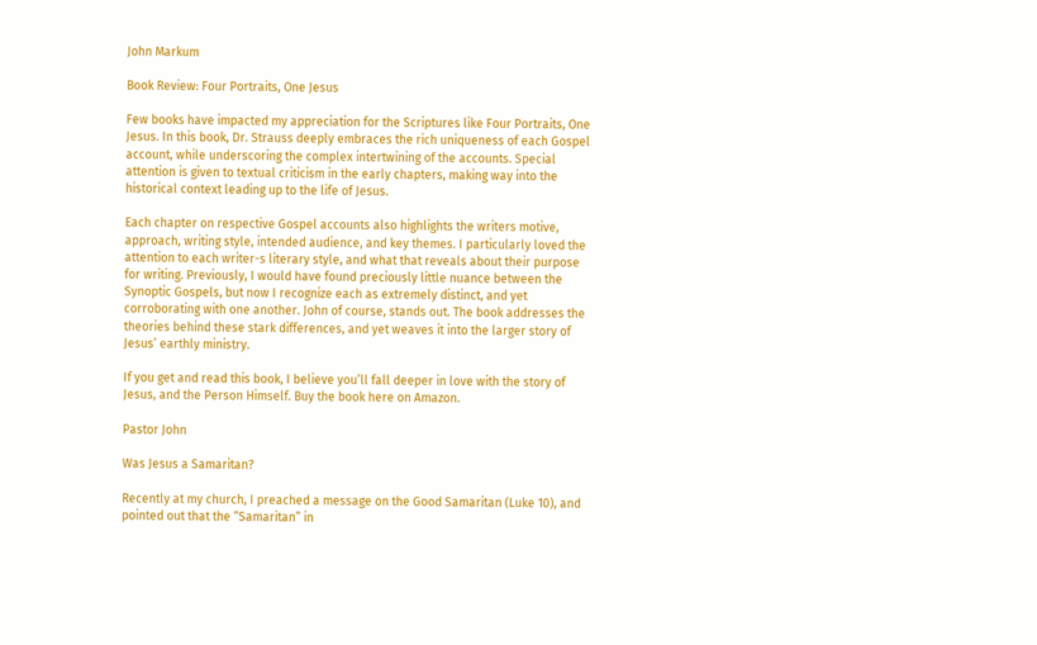John Markum

Book Review: Four Portraits, One Jesus

Few books have impacted my appreciation for the Scriptures like Four Portraits, One Jesus. In this book, Dr. Strauss deeply embraces the rich uniqueness of each Gospel account, while underscoring the complex intertwining of the accounts. Special attention is given to textual criticism in the early chapters, making way into the historical context leading up to the life of Jesus.

Each chapter on respective Gospel accounts also highlights the writers motive, approach, writing style, intended audience, and key themes. I particularly loved the attention to each writer-s literary style, and what that reveals about their purpose for writing. Previously, I would have found preciously little nuance between the Synoptic Gospels, but now I recognize each as extremely distinct, and yet corroborating with one another. John of course, stands out. The book addresses the theories behind these stark differences, and yet weaves it into the larger story of Jesus’ earthly ministry.

If you get and read this book, I believe you’ll fall deeper in love with the story of Jesus, and the Person Himself. Buy the book here on Amazon.

Pastor John

Was Jesus a Samaritan?

Recently at my church, I preached a message on the Good Samaritan (Luke 10), and pointed out that the “Samaritan” in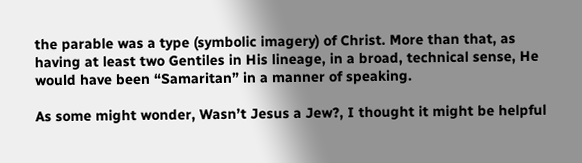the parable was a type (symbolic imagery) of Christ. More than that, as having at least two Gentiles in His lineage, in a broad, technical sense, He would have been “Samaritan” in a manner of speaking.

As some might wonder, Wasn’t Jesus a Jew?, I thought it might be helpful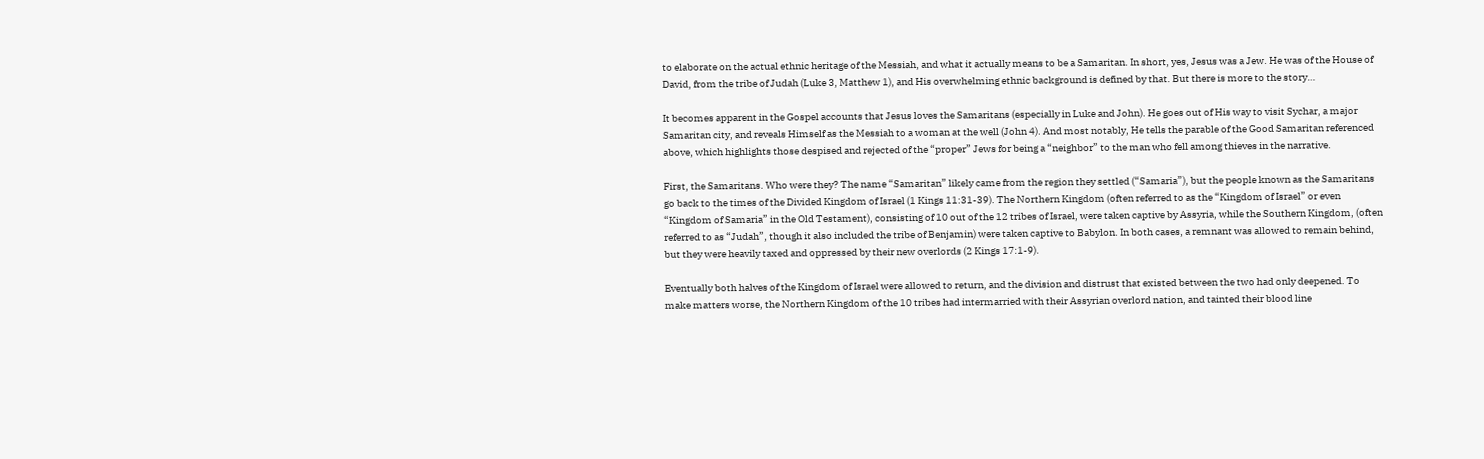to elaborate on the actual ethnic heritage of the Messiah, and what it actually means to be a Samaritan. In short, yes, Jesus was a Jew. He was of the House of David, from the tribe of Judah (Luke 3, Matthew 1), and His overwhelming ethnic background is defined by that. But there is more to the story…

It becomes apparent in the Gospel accounts that Jesus loves the Samaritans (especially in Luke and John). He goes out of His way to visit Sychar, a major Samaritan city, and reveals Himself as the Messiah to a woman at the well (John 4). And most notably, He tells the parable of the Good Samaritan referenced above, which highlights those despised and rejected of the “proper” Jews for being a “neighbor” to the man who fell among thieves in the narrative.

First, the Samaritans. Who were they? The name “Samaritan” likely came from the region they settled (“Samaria”), but the people known as the Samaritans go back to the times of the Divided Kingdom of Israel (1 Kings 11:31-39). The Northern Kingdom (often referred to as the “Kingdom of Israel” or even “Kingdom of Samaria” in the Old Testament), consisting of 10 out of the 12 tribes of Israel, were taken captive by Assyria, while the Southern Kingdom, (often referred to as “Judah”, though it also included the tribe of Benjamin) were taken captive to Babylon. In both cases, a remnant was allowed to remain behind, but they were heavily taxed and oppressed by their new overlords (2 Kings 17:1-9).

Eventually both halves of the Kingdom of Israel were allowed to return, and the division and distrust that existed between the two had only deepened. To make matters worse, the Northern Kingdom of the 10 tribes had intermarried with their Assyrian overlord nation, and tainted their blood line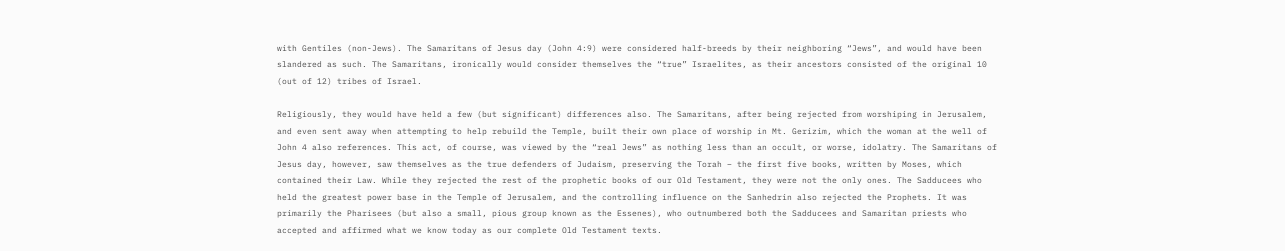with Gentiles (non-Jews). The Samaritans of Jesus day (John 4:9) were considered half-breeds by their neighboring “Jews”, and would have been slandered as such. The Samaritans, ironically would consider themselves the “true” Israelites, as their ancestors consisted of the original 10 (out of 12) tribes of Israel.

Religiously, they would have held a few (but significant) differences also. The Samaritans, after being rejected from worshiping in Jerusalem, and even sent away when attempting to help rebuild the Temple, built their own place of worship in Mt. Gerizim, which the woman at the well of John 4 also references. This act, of course, was viewed by the “real Jews” as nothing less than an occult, or worse, idolatry. The Samaritans of Jesus day, however, saw themselves as the true defenders of Judaism, preserving the Torah – the first five books, written by Moses, which contained their Law. While they rejected the rest of the prophetic books of our Old Testament, they were not the only ones. The Sadducees who held the greatest power base in the Temple of Jerusalem, and the controlling influence on the Sanhedrin also rejected the Prophets. It was primarily the Pharisees (but also a small, pious group known as the Essenes), who outnumbered both the Sadducees and Samaritan priests who accepted and affirmed what we know today as our complete Old Testament texts.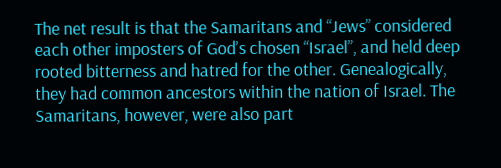The net result is that the Samaritans and “Jews” considered each other imposters of God’s chosen “Israel”, and held deep rooted bitterness and hatred for the other. Genealogically, they had common ancestors within the nation of Israel. The Samaritans, however, were also part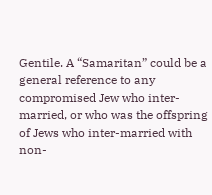Gentile. A “Samaritan” could be a general reference to any compromised Jew who inter-married, or who was the offspring of Jews who inter-married with non-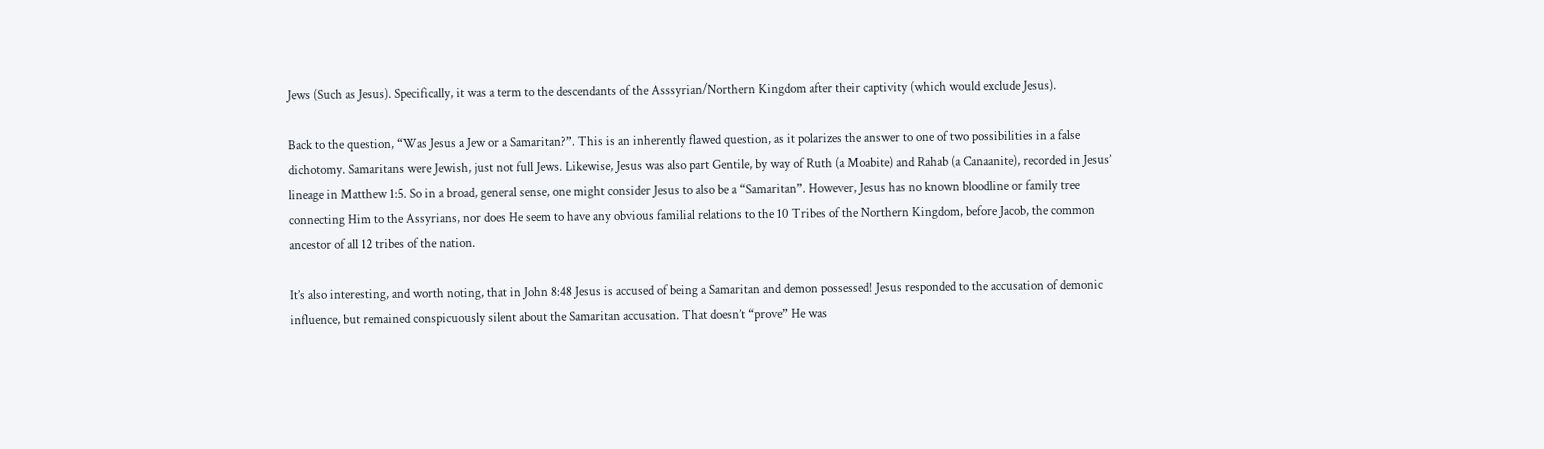Jews (Such as Jesus). Specifically, it was a term to the descendants of the Asssyrian/Northern Kingdom after their captivity (which would exclude Jesus).

Back to the question, “Was Jesus a Jew or a Samaritan?”. This is an inherently flawed question, as it polarizes the answer to one of two possibilities in a false dichotomy. Samaritans were Jewish, just not full Jews. Likewise, Jesus was also part Gentile, by way of Ruth (a Moabite) and Rahab (a Canaanite), recorded in Jesus’ lineage in Matthew 1:5. So in a broad, general sense, one might consider Jesus to also be a “Samaritan”. However, Jesus has no known bloodline or family tree connecting Him to the Assyrians, nor does He seem to have any obvious familial relations to the 10 Tribes of the Northern Kingdom, before Jacob, the common ancestor of all 12 tribes of the nation.

It’s also interesting, and worth noting, that in John 8:48 Jesus is accused of being a Samaritan and demon possessed! Jesus responded to the accusation of demonic influence, but remained conspicuously silent about the Samaritan accusation. That doesn’t “prove” He was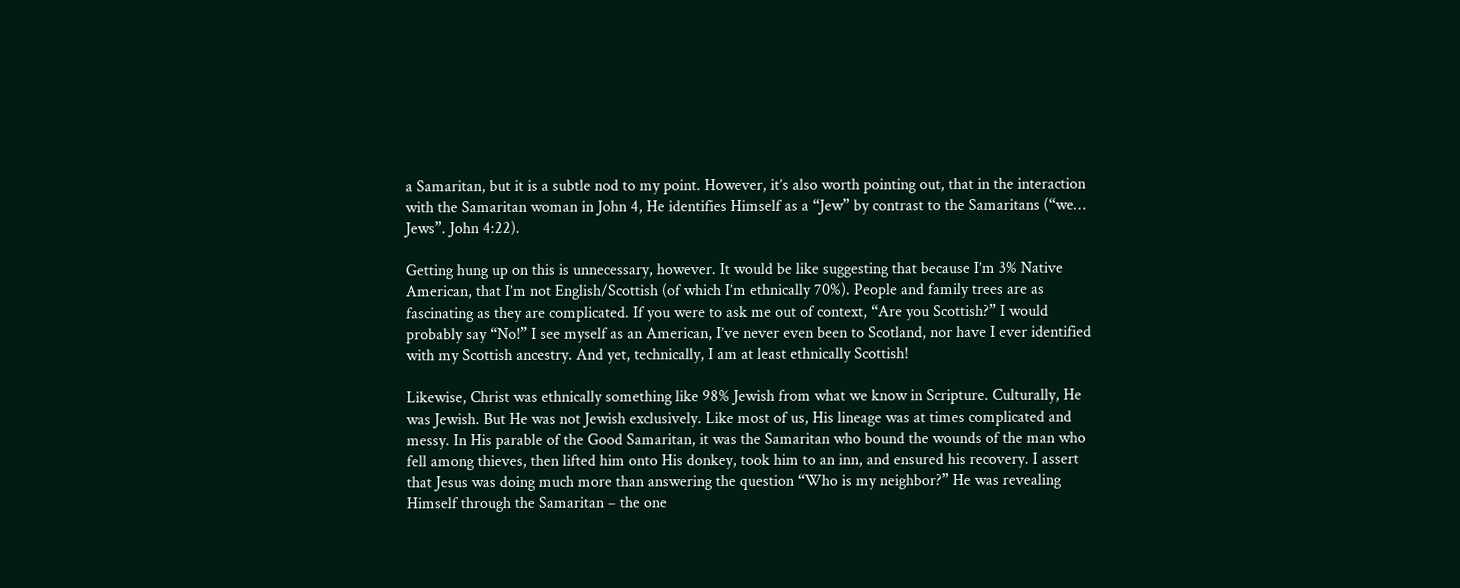a Samaritan, but it is a subtle nod to my point. However, it’s also worth pointing out, that in the interaction with the Samaritan woman in John 4, He identifies Himself as a “Jew” by contrast to the Samaritans (“we… Jews”. John 4:22).

Getting hung up on this is unnecessary, however. It would be like suggesting that because I’m 3% Native American, that I’m not English/Scottish (of which I’m ethnically 70%). People and family trees are as fascinating as they are complicated. If you were to ask me out of context, “Are you Scottish?” I would probably say “No!” I see myself as an American, I’ve never even been to Scotland, nor have I ever identified with my Scottish ancestry. And yet, technically, I am at least ethnically Scottish!

Likewise, Christ was ethnically something like 98% Jewish from what we know in Scripture. Culturally, He was Jewish. But He was not Jewish exclusively. Like most of us, His lineage was at times complicated and messy. In His parable of the Good Samaritan, it was the Samaritan who bound the wounds of the man who fell among thieves, then lifted him onto His donkey, took him to an inn, and ensured his recovery. I assert that Jesus was doing much more than answering the question “Who is my neighbor?” He was revealing Himself through the Samaritan – the one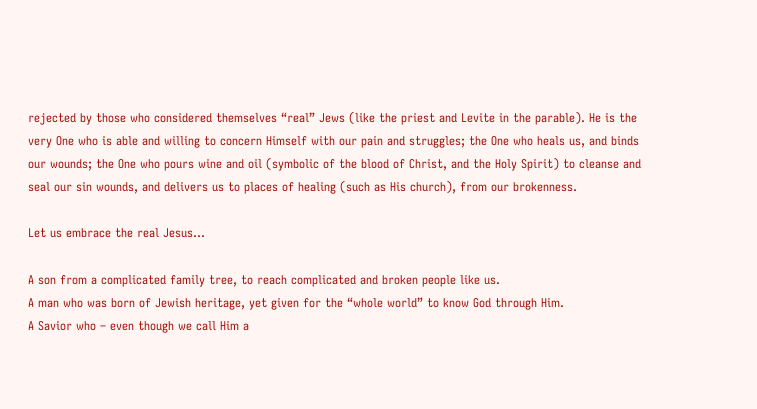rejected by those who considered themselves “real” Jews (like the priest and Levite in the parable). He is the very One who is able and willing to concern Himself with our pain and struggles; the One who heals us, and binds our wounds; the One who pours wine and oil (symbolic of the blood of Christ, and the Holy Spirit) to cleanse and seal our sin wounds, and delivers us to places of healing (such as His church), from our brokenness.

Let us embrace the real Jesus…

A son from a complicated family tree, to reach complicated and broken people like us.
A man who was born of Jewish heritage, yet given for the “whole world” to know God through Him.
A Savior who – even though we call Him a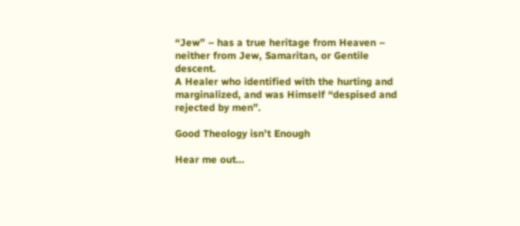“Jew” – has a true heritage from Heaven – neither from Jew, Samaritan, or Gentile descent.
A Healer who identified with the hurting and marginalized, and was Himself “despised and rejected by men”.

Good Theology isn’t Enough

Hear me out…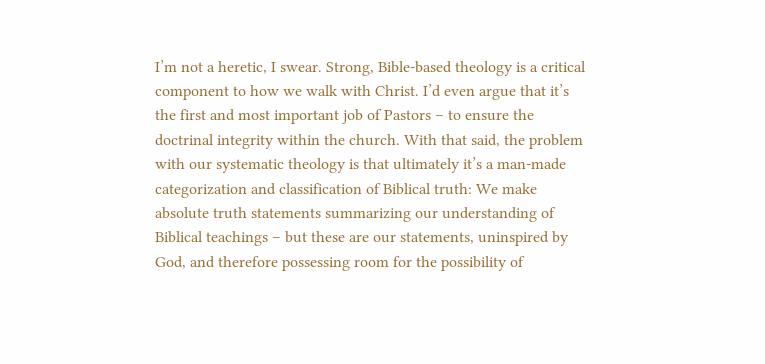I’m not a heretic, I swear. Strong, Bible-based theology is a critical component to how we walk with Christ. I’d even argue that it’s the first and most important job of Pastors – to ensure the doctrinal integrity within the church. With that said, the problem with our systematic theology is that ultimately it’s a man-made categorization and classification of Biblical truth: We make absolute truth statements summarizing our understanding of Biblical teachings – but these are our statements, uninspired by God, and therefore possessing room for the possibility of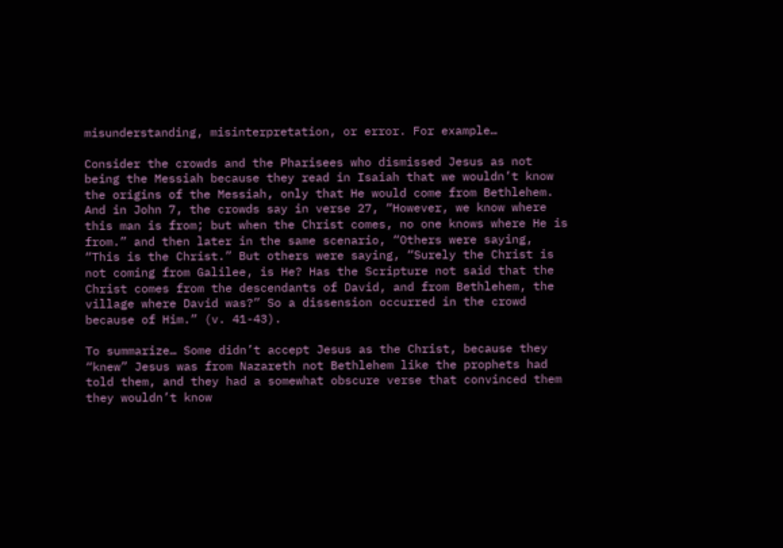misunderstanding, misinterpretation, or error. For example…

Consider the crowds and the Pharisees who dismissed Jesus as not being the Messiah because they read in Isaiah that we wouldn’t know the origins of the Messiah, only that He would come from Bethlehem. And in John 7, the crowds say in verse 27, “However, we know where this man is from; but when the Christ comes, no one knows where He is from.” and then later in the same scenario, “Others were saying, “This is the Christ.” But others were saying, “Surely the Christ is not coming from Galilee, is He? Has the Scripture not said that the Christ comes from the descendants of David, and from Bethlehem, the village where David was?” So a dissension occurred in the crowd because of Him.” (v. 41-43).

To summarize… Some didn’t accept Jesus as the Christ, because they “knew” Jesus was from Nazareth not Bethlehem like the prophets had told them, and they had a somewhat obscure verse that convinced them they wouldn’t know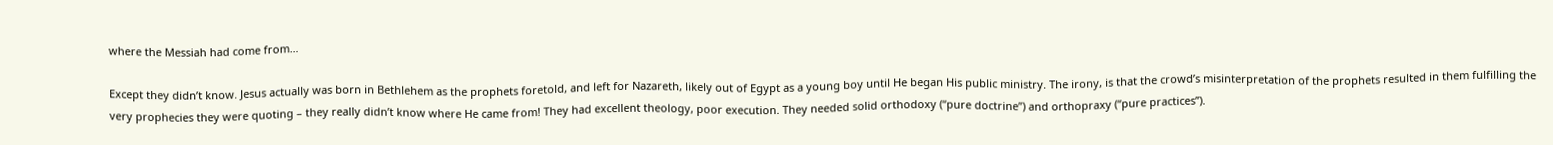where the Messiah had come from…

Except they didn’t know. Jesus actually was born in Bethlehem as the prophets foretold, and left for Nazareth, likely out of Egypt as a young boy until He began His public ministry. The irony, is that the crowd’s misinterpretation of the prophets resulted in them fulfilling the very prophecies they were quoting – they really didn’t know where He came from! They had excellent theology, poor execution. They needed solid orthodoxy (“pure doctrine”) and orthopraxy (“pure practices”).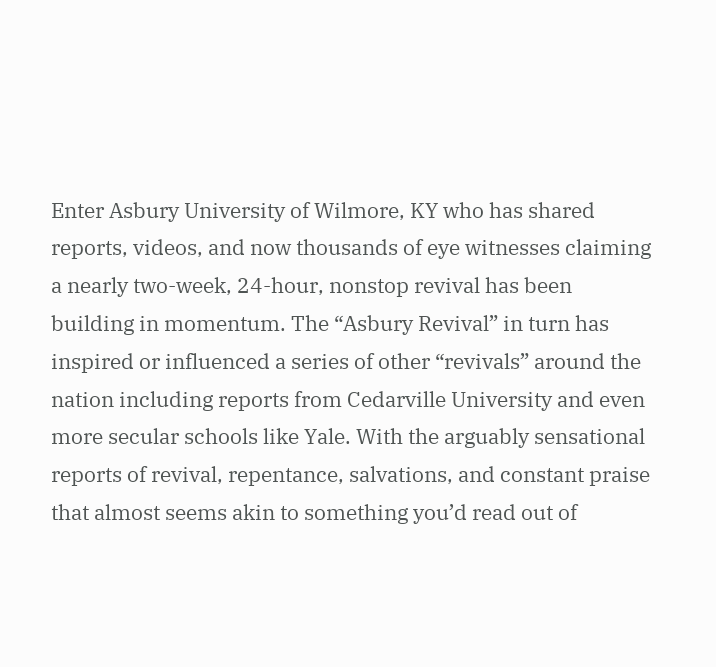Enter Asbury University of Wilmore, KY who has shared reports, videos, and now thousands of eye witnesses claiming a nearly two-week, 24-hour, nonstop revival has been building in momentum. The “Asbury Revival” in turn has inspired or influenced a series of other “revivals” around the nation including reports from Cedarville University and even more secular schools like Yale. With the arguably sensational reports of revival, repentance, salvations, and constant praise that almost seems akin to something you’d read out of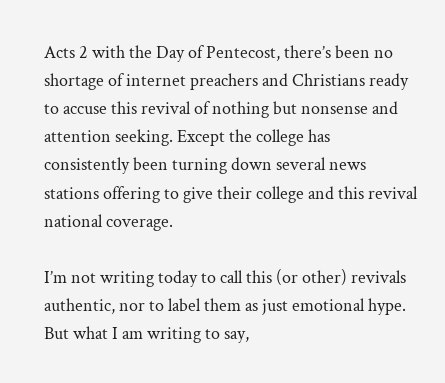Acts 2 with the Day of Pentecost, there’s been no shortage of internet preachers and Christians ready to accuse this revival of nothing but nonsense and attention seeking. Except the college has consistently been turning down several news stations offering to give their college and this revival national coverage.

I’m not writing today to call this (or other) revivals authentic, nor to label them as just emotional hype. But what I am writing to say,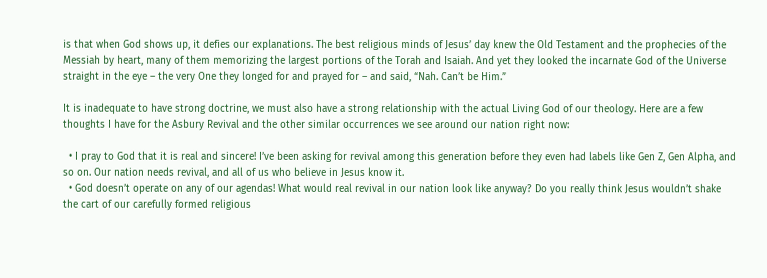is that when God shows up, it defies our explanations. The best religious minds of Jesus’ day knew the Old Testament and the prophecies of the Messiah by heart, many of them memorizing the largest portions of the Torah and Isaiah. And yet they looked the incarnate God of the Universe straight in the eye – the very One they longed for and prayed for – and said, “Nah. Can’t be Him.”

It is inadequate to have strong doctrine, we must also have a strong relationship with the actual Living God of our theology. Here are a few thoughts I have for the Asbury Revival and the other similar occurrences we see around our nation right now:

  • I pray to God that it is real and sincere! I’ve been asking for revival among this generation before they even had labels like Gen Z, Gen Alpha, and so on. Our nation needs revival, and all of us who believe in Jesus know it.
  • God doesn’t operate on any of our agendas! What would real revival in our nation look like anyway? Do you really think Jesus wouldn’t shake the cart of our carefully formed religious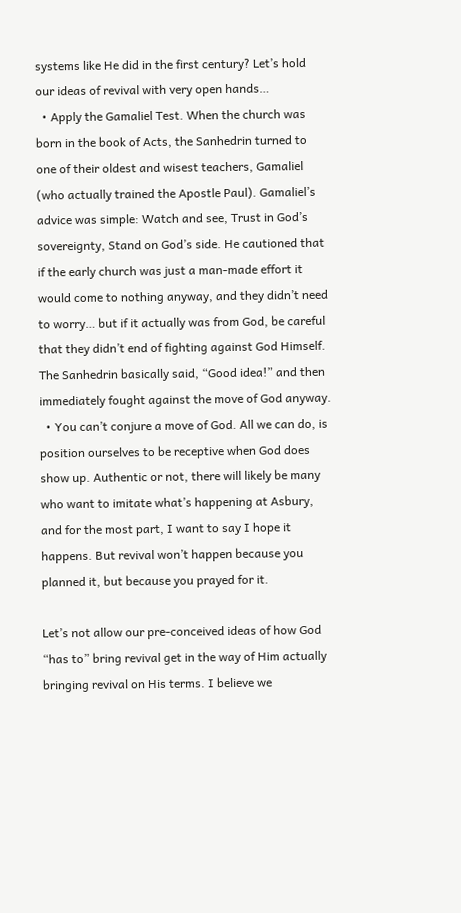systems like He did in the first century? Let’s hold our ideas of revival with very open hands…
  • Apply the Gamaliel Test. When the church was born in the book of Acts, the Sanhedrin turned to one of their oldest and wisest teachers, Gamaliel (who actually trained the Apostle Paul). Gamaliel’s advice was simple: Watch and see, Trust in God’s sovereignty, Stand on God’s side. He cautioned that if the early church was just a man-made effort it would come to nothing anyway, and they didn’t need to worry… but if it actually was from God, be careful that they didn’t end of fighting against God Himself. The Sanhedrin basically said, “Good idea!” and then immediately fought against the move of God anyway.
  • You can’t conjure a move of God. All we can do, is position ourselves to be receptive when God does show up. Authentic or not, there will likely be many who want to imitate what’s happening at Asbury, and for the most part, I want to say I hope it happens. But revival won’t happen because you planned it, but because you prayed for it.

Let’s not allow our pre-conceived ideas of how God “has to” bring revival get in the way of Him actually bringing revival on His terms. I believe we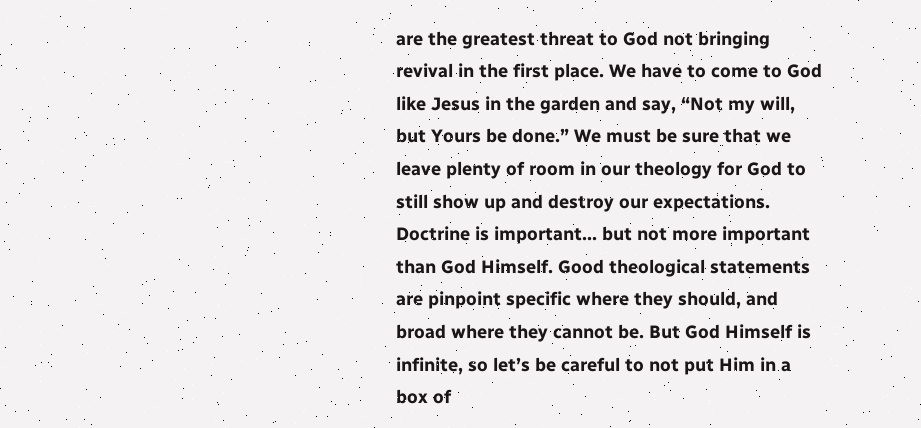are the greatest threat to God not bringing revival in the first place. We have to come to God like Jesus in the garden and say, “Not my will, but Yours be done.” We must be sure that we leave plenty of room in our theology for God to still show up and destroy our expectations. Doctrine is important… but not more important than God Himself. Good theological statements are pinpoint specific where they should, and broad where they cannot be. But God Himself is infinite, so let’s be careful to not put Him in a box of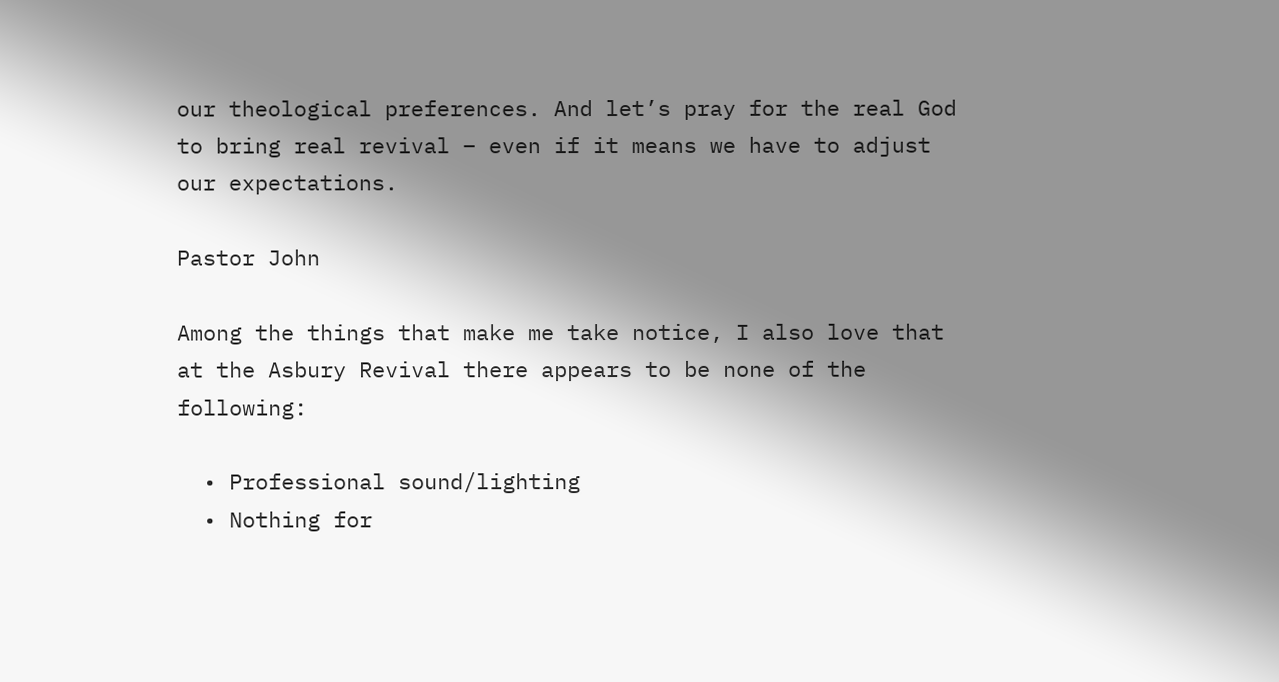our theological preferences. And let’s pray for the real God to bring real revival – even if it means we have to adjust our expectations.

Pastor John

Among the things that make me take notice, I also love that at the Asbury Revival there appears to be none of the following:

  • Professional sound/lighting
  • Nothing for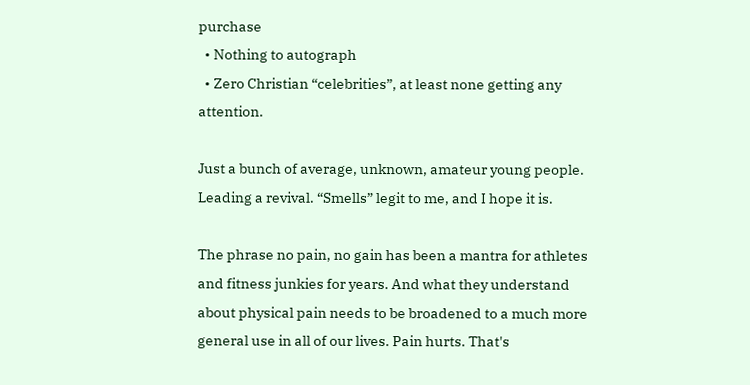purchase
  • Nothing to autograph
  • Zero Christian “celebrities”, at least none getting any attention.

Just a bunch of average, unknown, amateur young people. Leading a revival. “Smells” legit to me, and I hope it is.

The phrase no pain, no gain has been a mantra for athletes and fitness junkies for years. And what they understand about physical pain needs to be broadened to a much more general use in all of our lives. Pain hurts. That's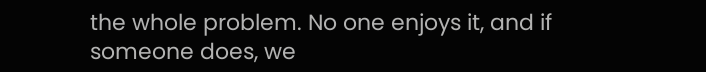the whole problem. No one enjoys it, and if someone does, we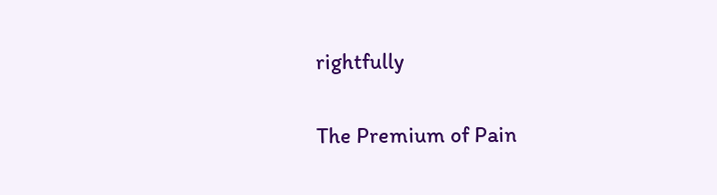rightfully

The Premium of Pain